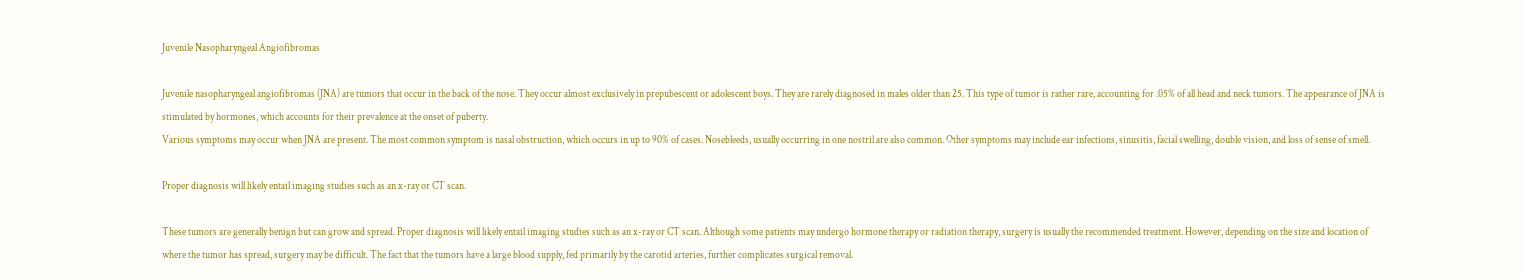Juvenile Nasopharyngeal Angiofibromas

Juvenile nasopharyngeal angiofibromas (JNA) are tumors that occur in the back of the nose. They occur almost exclusively in prepubescent or adolescent boys. They are rarely diagnosed in males older than 25. This type of tumor is rather rare, accounting for .05% of all head and neck tumors. The appearance of JNA is stimulated by hormones, which accounts for their prevalence at the onset of puberty.
Various symptoms may occur when JNA are present. The most common symptom is nasal obstruction, which occurs in up to 90% of cases. Nosebleeds, usually occurring in one nostril are also common. Other symptoms may include ear infections, sinusitis, facial swelling, double vision, and loss of sense of smell.

Proper diagnosis will likely entail imaging studies such as an x-ray or CT scan.

These tumors are generally benign but can grow and spread. Proper diagnosis will likely entail imaging studies such as an x-ray or CT scan. Although some patients may undergo hormone therapy or radiation therapy, surgery is usually the recommended treatment. However, depending on the size and location of where the tumor has spread, surgery may be difficult. The fact that the tumors have a large blood supply, fed primarily by the carotid arteries, further complicates surgical removal.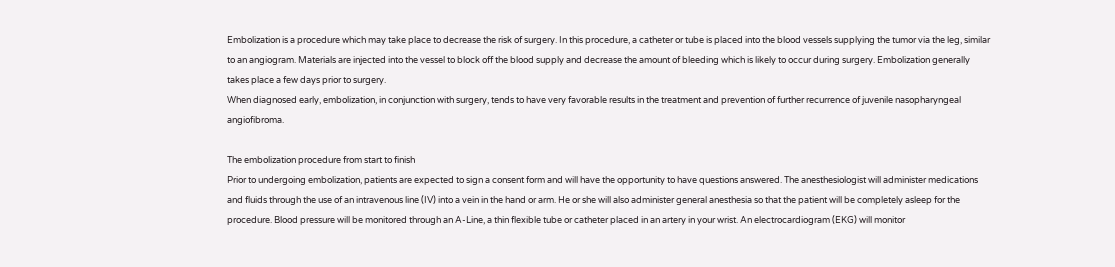Embolization is a procedure which may take place to decrease the risk of surgery. In this procedure, a catheter or tube is placed into the blood vessels supplying the tumor via the leg, similar to an angiogram. Materials are injected into the vessel to block off the blood supply and decrease the amount of bleeding which is likely to occur during surgery. Embolization generally takes place a few days prior to surgery.
When diagnosed early, embolization, in conjunction with surgery, tends to have very favorable results in the treatment and prevention of further recurrence of juvenile nasopharyngeal angiofibroma.

The embolization procedure from start to finish
Prior to undergoing embolization, patients are expected to sign a consent form and will have the opportunity to have questions answered. The anesthesiologist will administer medications and fluids through the use of an intravenous line (IV) into a vein in the hand or arm. He or she will also administer general anesthesia so that the patient will be completely asleep for the procedure. Blood pressure will be monitored through an A-Line, a thin flexible tube or catheter placed in an artery in your wrist. An electrocardiogram (EKG) will monitor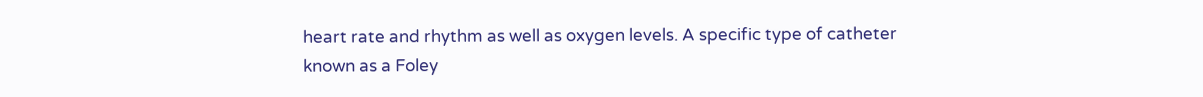heart rate and rhythm as well as oxygen levels. A specific type of catheter known as a Foley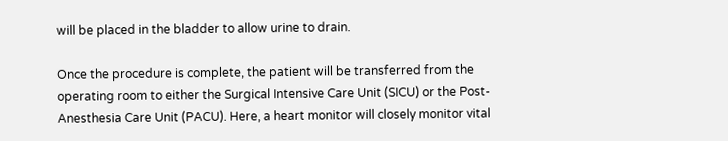will be placed in the bladder to allow urine to drain.

Once the procedure is complete, the patient will be transferred from the operating room to either the Surgical Intensive Care Unit (SICU) or the Post-Anesthesia Care Unit (PACU). Here, a heart monitor will closely monitor vital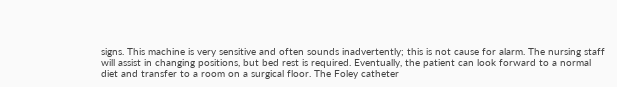signs. This machine is very sensitive and often sounds inadvertently; this is not cause for alarm. The nursing staff will assist in changing positions, but bed rest is required. Eventually, the patient can look forward to a normal diet and transfer to a room on a surgical floor. The Foley catheter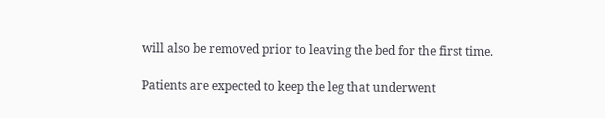will also be removed prior to leaving the bed for the first time.

Patients are expected to keep the leg that underwent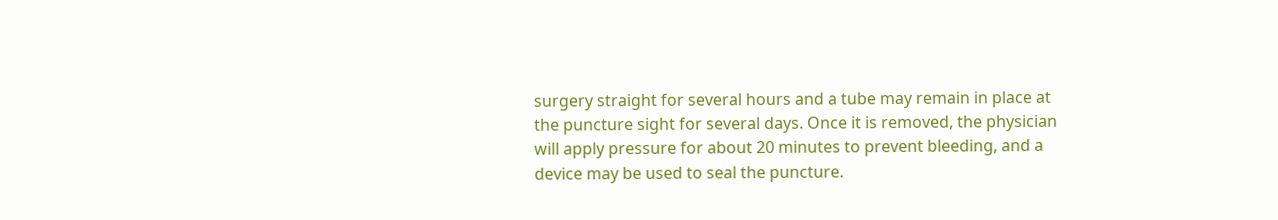surgery straight for several hours and a tube may remain in place at the puncture sight for several days. Once it is removed, the physician will apply pressure for about 20 minutes to prevent bleeding, and a device may be used to seal the puncture.